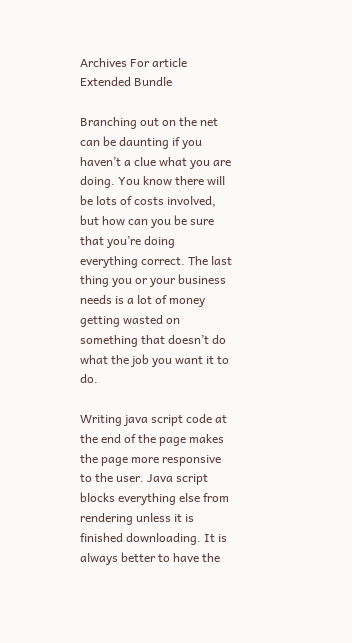Archives For article Extended Bundle

Branching out on the net can be daunting if you haven’t a clue what you are doing. You know there will be lots of costs involved, but how can you be sure that you’re doing everything correct. The last thing you or your business needs is a lot of money getting wasted on something that doesn’t do what the job you want it to do.

Writing java script code at the end of the page makes the page more responsive to the user. Java script blocks everything else from rendering unless it is finished downloading. It is always better to have the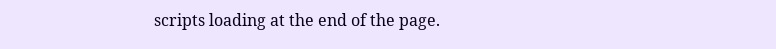scripts loading at the end of the page.